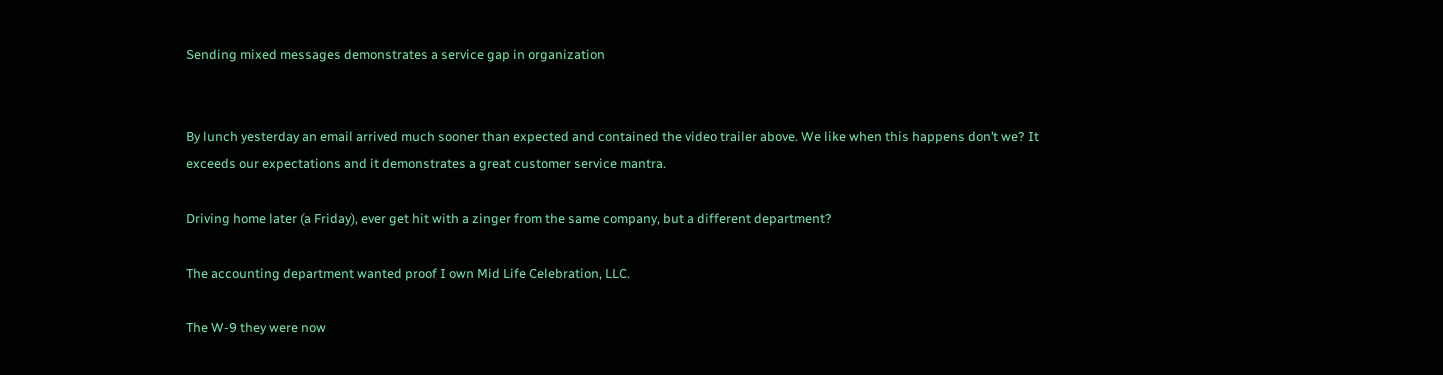Sending mixed messages demonstrates a service gap in organization


By lunch yesterday an email arrived much sooner than expected and contained the video trailer above. We like when this happens don’t we? It exceeds our expectations and it demonstrates a great customer service mantra.

Driving home later (a Friday), ever get hit with a zinger from the same company, but a different department?

The accounting department wanted proof I own Mid Life Celebration, LLC.

The W-9 they were now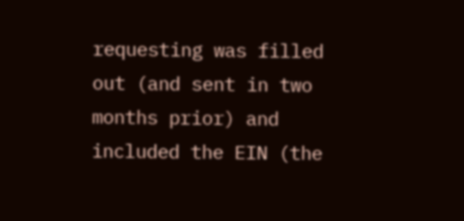requesting was filled out (and sent in two months prior) and included the EIN (the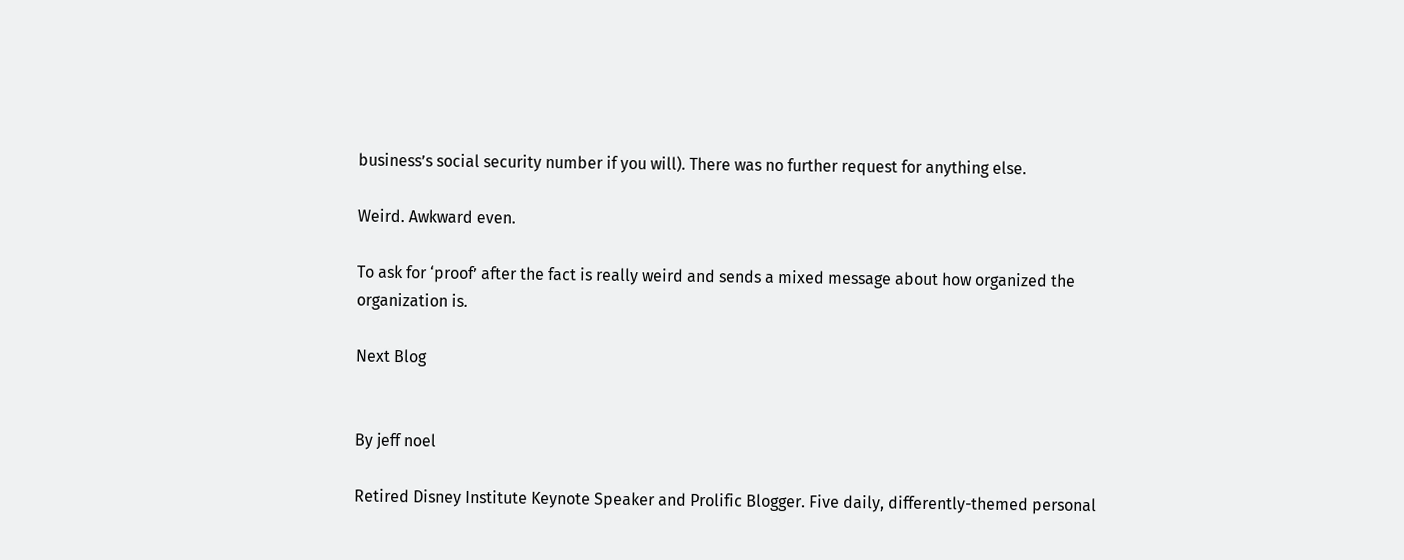business’s social security number if you will). There was no further request for anything else.

Weird. Awkward even.

To ask for ‘proof’ after the fact is really weird and sends a mixed message about how organized the organization is.

Next Blog


By jeff noel

Retired Disney Institute Keynote Speaker and Prolific Blogger. Five daily, differently-themed personal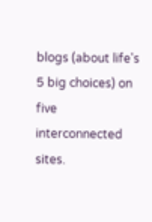blogs (about life's 5 big choices) on five interconnected sites.